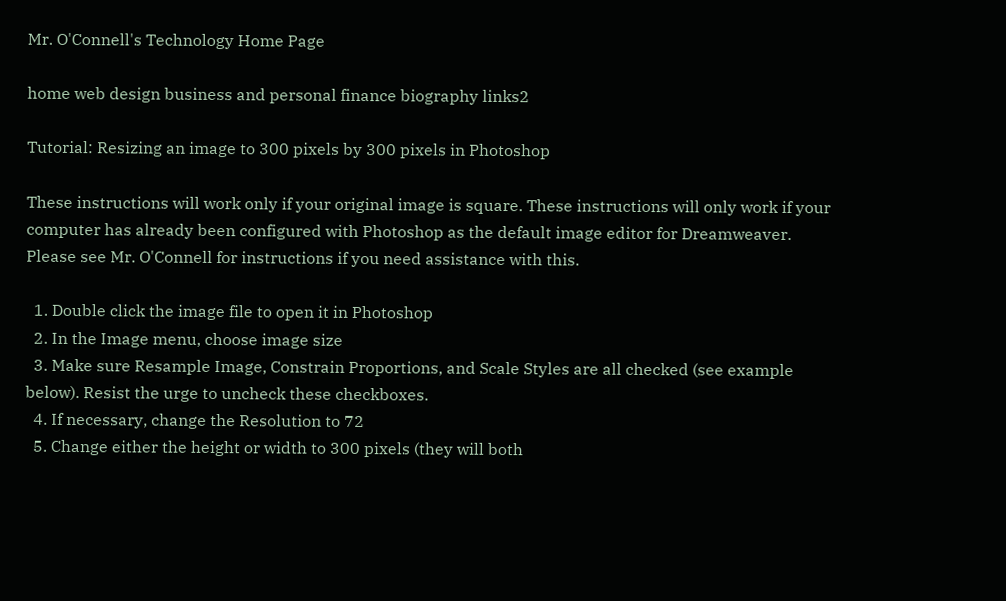Mr. O'Connell's Technology Home Page

home web design business and personal finance biography links2

Tutorial: Resizing an image to 300 pixels by 300 pixels in Photoshop

These instructions will work only if your original image is square. These instructions will only work if your computer has already been configured with Photoshop as the default image editor for Dreamweaver. Please see Mr. O'Connell for instructions if you need assistance with this.

  1. Double click the image file to open it in Photoshop
  2. In the Image menu, choose image size
  3. Make sure Resample Image, Constrain Proportions, and Scale Styles are all checked (see example below). Resist the urge to uncheck these checkboxes.
  4. If necessary, change the Resolution to 72
  5. Change either the height or width to 300 pixels (they will both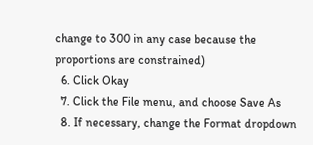change to 300 in any case because the proportions are constrained)
  6. Click Okay
  7. Click the File menu, and choose Save As
  8. If necessary, change the Format dropdown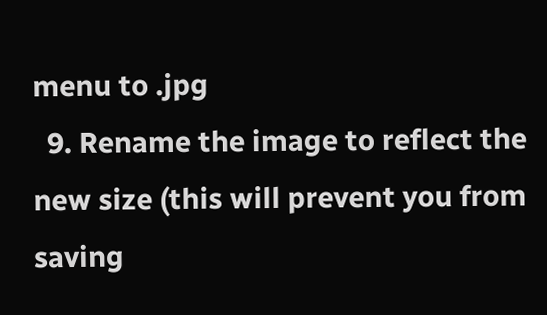menu to .jpg
  9. Rename the image to reflect the new size (this will prevent you from saving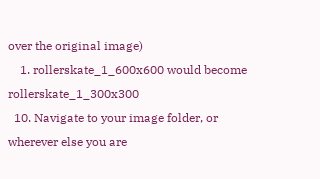over the original image)
    1. rollerskate_1_600x600 would become rollerskate_1_300x300
  10. Navigate to your image folder, or wherever else you are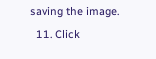saving the image.
  11. Click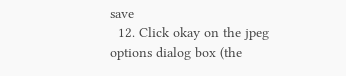save
  12. Click okay on the jpeg options dialog box (the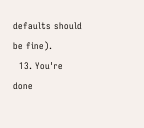defaults should be fine).
  13. You're done